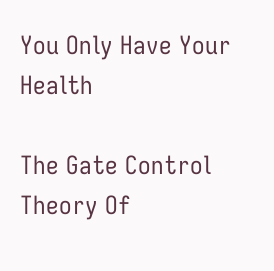You Only Have Your Health

The Gate Control Theory Of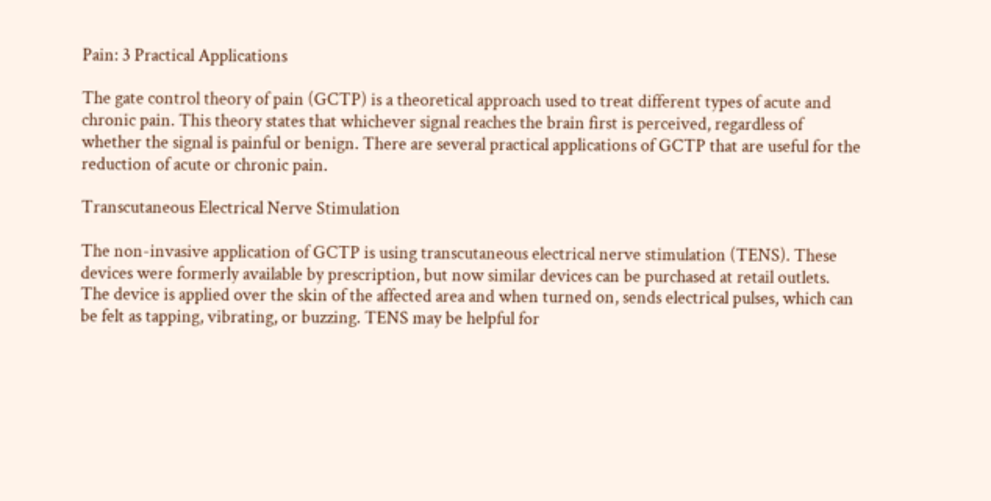Pain: 3 Practical Applications

The gate control theory of pain (GCTP) is a theoretical approach used to treat different types of acute and chronic pain. This theory states that whichever signal reaches the brain first is perceived, regardless of whether the signal is painful or benign. There are several practical applications of GCTP that are useful for the reduction of acute or chronic pain.

Transcutaneous Electrical Nerve Stimulation

The non-invasive application of GCTP is using transcutaneous electrical nerve stimulation (TENS). These devices were formerly available by prescription, but now similar devices can be purchased at retail outlets. The device is applied over the skin of the affected area and when turned on, sends electrical pulses, which can be felt as tapping, vibrating, or buzzing. TENS may be helpful for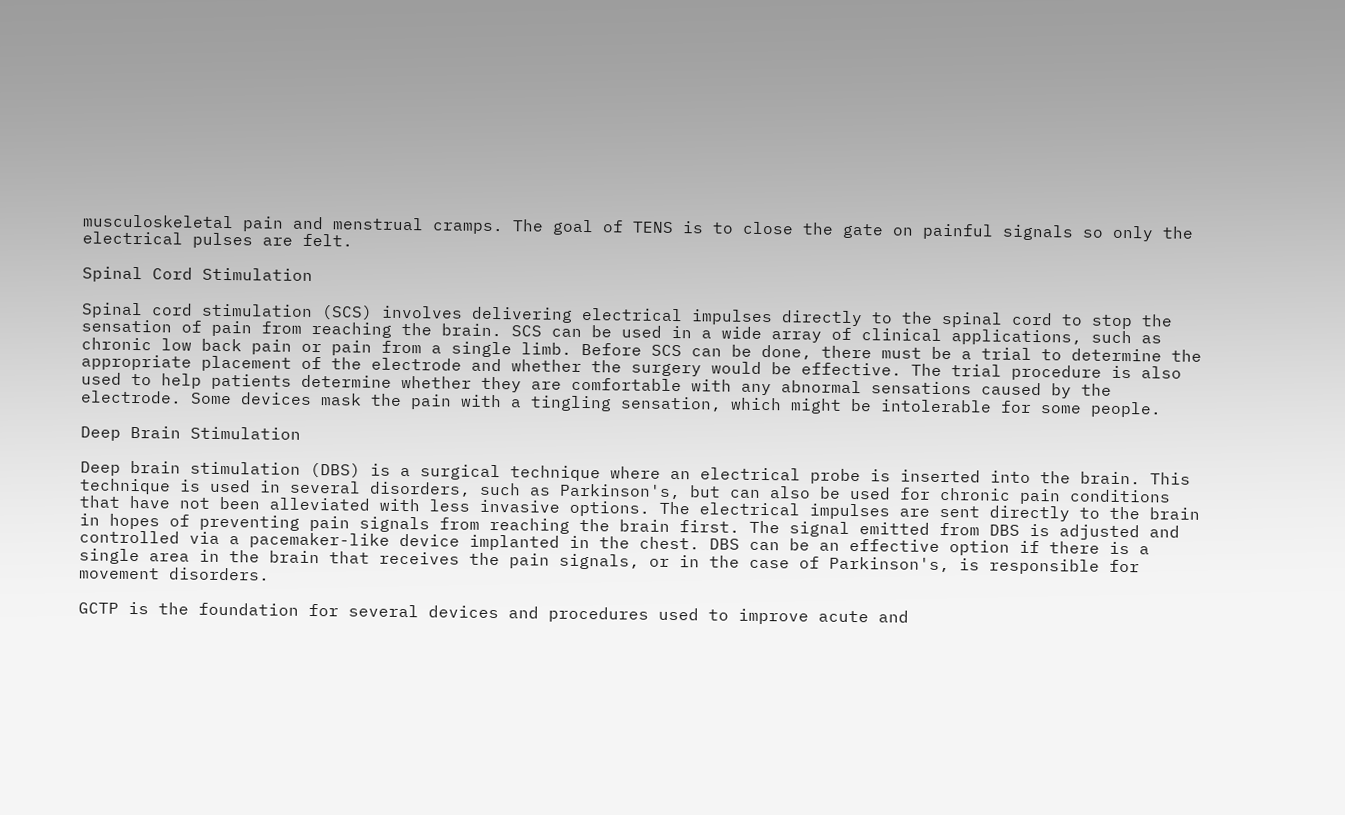musculoskeletal pain and menstrual cramps. The goal of TENS is to close the gate on painful signals so only the electrical pulses are felt.

Spinal Cord Stimulation

Spinal cord stimulation (SCS) involves delivering electrical impulses directly to the spinal cord to stop the sensation of pain from reaching the brain. SCS can be used in a wide array of clinical applications, such as chronic low back pain or pain from a single limb. Before SCS can be done, there must be a trial to determine the appropriate placement of the electrode and whether the surgery would be effective. The trial procedure is also used to help patients determine whether they are comfortable with any abnormal sensations caused by the electrode. Some devices mask the pain with a tingling sensation, which might be intolerable for some people.

Deep Brain Stimulation

Deep brain stimulation (DBS) is a surgical technique where an electrical probe is inserted into the brain. This technique is used in several disorders, such as Parkinson's, but can also be used for chronic pain conditions that have not been alleviated with less invasive options. The electrical impulses are sent directly to the brain in hopes of preventing pain signals from reaching the brain first. The signal emitted from DBS is adjusted and controlled via a pacemaker-like device implanted in the chest. DBS can be an effective option if there is a single area in the brain that receives the pain signals, or in the case of Parkinson's, is responsible for movement disorders.

GCTP is the foundation for several devices and procedures used to improve acute and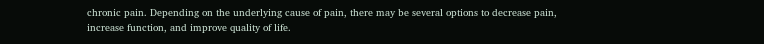chronic pain. Depending on the underlying cause of pain, there may be several options to decrease pain, increase function, and improve quality of life.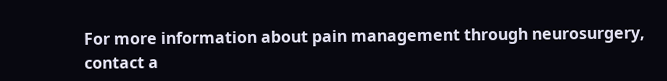For more information about pain management through neurosurgery, contact a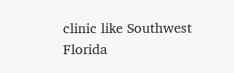clinic like Southwest Florida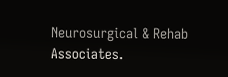Neurosurgical & Rehab Associates.